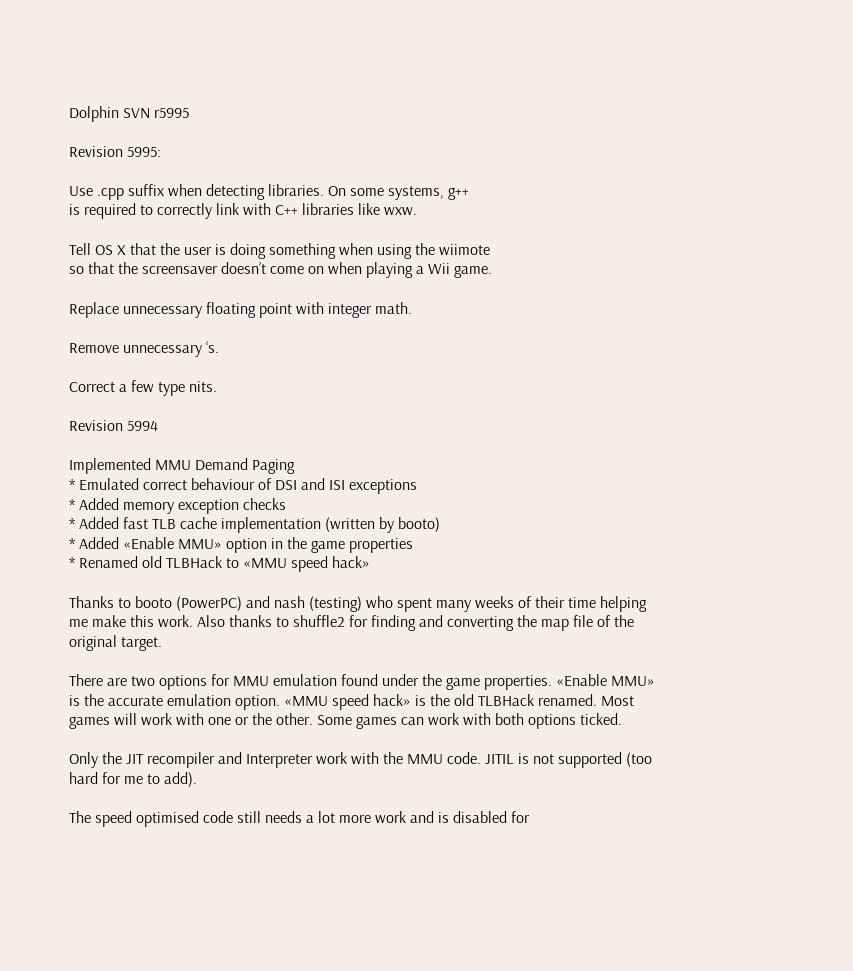Dolphin SVN r5995

Revision 5995:

Use .cpp suffix when detecting libraries. On some systems, g++
is required to correctly link with C++ libraries like wxw.

Tell OS X that the user is doing something when using the wiimote
so that the screensaver doesn’t come on when playing a Wii game.

Replace unnecessary floating point with integer math.

Remove unnecessary ‘s.

Correct a few type nits.

Revision 5994

Implemented MMU Demand Paging
* Emulated correct behaviour of DSI and ISI exceptions
* Added memory exception checks
* Added fast TLB cache implementation (written by booto)
* Added «Enable MMU» option in the game properties
* Renamed old TLBHack to «MMU speed hack»

Thanks to booto (PowerPC) and nash (testing) who spent many weeks of their time helping me make this work. Also thanks to shuffle2 for finding and converting the map file of the original target.

There are two options for MMU emulation found under the game properties. «Enable MMU» is the accurate emulation option. «MMU speed hack» is the old TLBHack renamed. Most games will work with one or the other. Some games can work with both options ticked.

Only the JIT recompiler and Interpreter work with the MMU code. JITIL is not supported (too hard for me to add).

The speed optimised code still needs a lot more work and is disabled for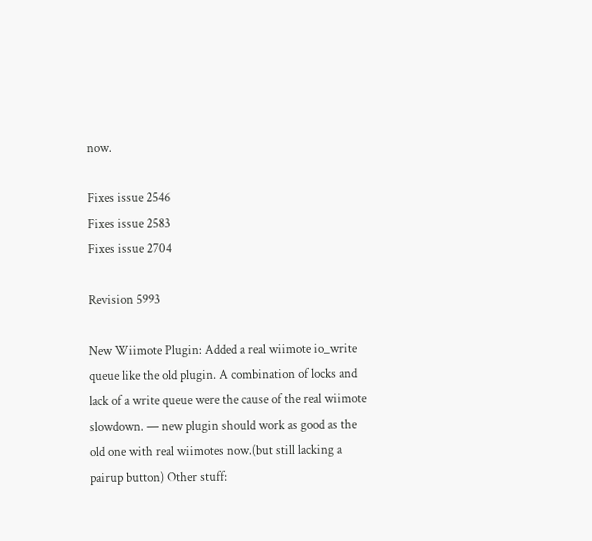now.

Fixes issue 2546
Fixes issue 2583
Fixes issue 2704

Revision 5993

New Wiimote Plugin: Added a real wiimote io_write queue like the old plugin. A combination of locks and lack of a write queue were the cause of the real wiimote slowdown. — new plugin should work as good as the old one with real wiimotes now.(but still lacking a pairup button) Other stuff: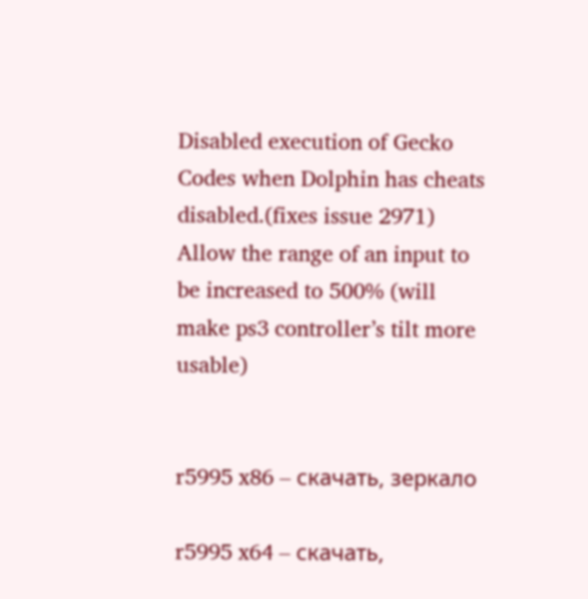Disabled execution of Gecko Codes when Dolphin has cheats disabled.(fixes issue 2971) Allow the range of an input to be increased to 500% (will make ps3 controller’s tilt more usable)


r5995 x86 – скачать, зеркало

r5995 x64 – скачать,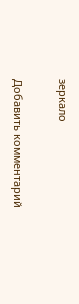зеркало

Добавить комментарий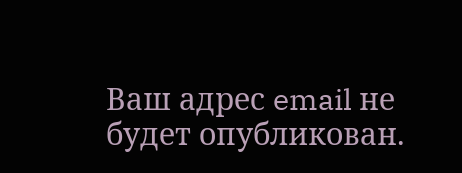Ваш адрес email не будет опубликован.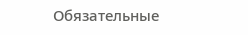Обязательные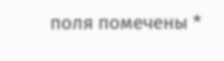поля помечены *